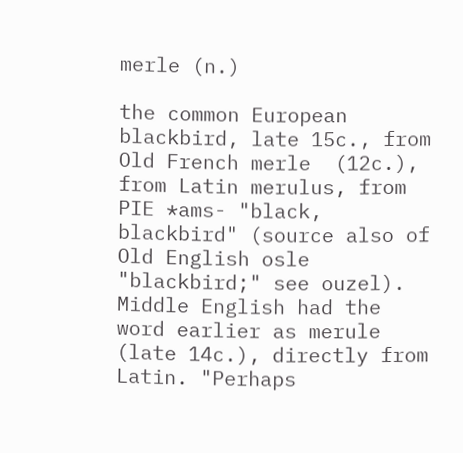merle (n.)

the common European blackbird, late 15c., from Old French merle  (12c.), from Latin merulus, from PIE *ams- "black, blackbird" (source also of Old English osle "blackbird;" see ouzel). Middle English had the word earlier as merule (late 14c.), directly from Latin. "Perhaps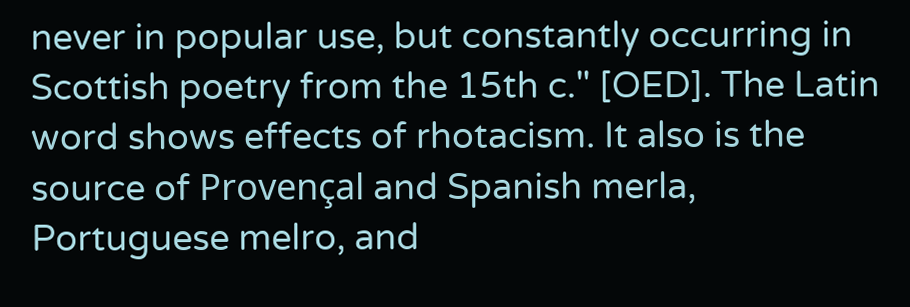never in popular use, but constantly occurring in Scottish poetry from the 15th c." [OED]. The Latin word shows effects of rhotacism. It also is the source of Provençal and Spanish merla, Portuguese melro, and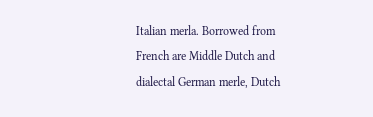Italian merla. Borrowed from French are Middle Dutch and dialectal German merle, Dutch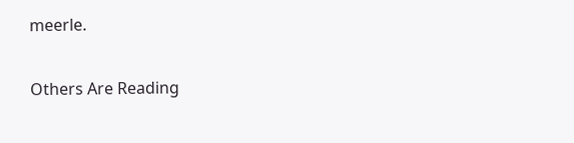meerle.

Others Are Reading